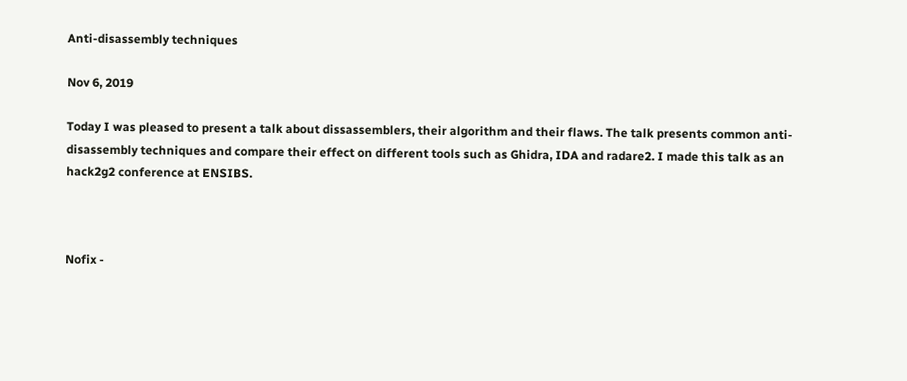Anti-disassembly techniques

Nov 6, 2019

Today I was pleased to present a talk about dissassemblers, their algorithm and their flaws. The talk presents common anti-disassembly techniques and compare their effect on different tools such as Ghidra, IDA and radare2. I made this talk as an hack2g2 conference at ENSIBS.



Nofix -